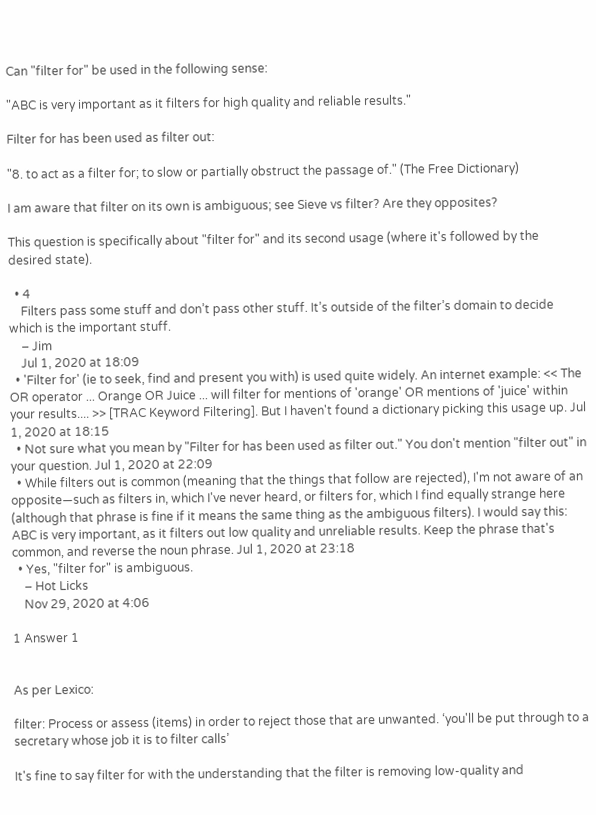Can "filter for" be used in the following sense:

"ABC is very important as it filters for high quality and reliable results."

Filter for has been used as filter out:

"8. to act as a filter for; to slow or partially obstruct the passage of." (The Free Dictionary)

I am aware that filter on its own is ambiguous; see Sieve vs filter? Are they opposites?

This question is specifically about "filter for" and its second usage (where it's followed by the desired state).

  • 4
    Filters pass some stuff and don’t pass other stuff. It’s outside of the filter’s domain to decide which is the important stuff.
    – Jim
    Jul 1, 2020 at 18:09
  • 'Filter for' (ie to seek, find and present you with) is used quite widely. An internet example: << The OR operator ... Orange OR Juice ... will filter for mentions of 'orange' OR mentions of 'juice' within your results.... >> [TRAC Keyword Filtering]. But I haven't found a dictionary picking this usage up. Jul 1, 2020 at 18:15
  • Not sure what you mean by "Filter for has been used as filter out." You don't mention "filter out" in your question. Jul 1, 2020 at 22:09
  • While filters out is common (meaning that the things that follow are rejected), I'm not aware of an opposite—such as filters in, which I've never heard, or filters for, which I find equally strange here (although that phrase is fine if it means the same thing as the ambiguous filters). I would say this: ABC is very important, as it filters out low quality and unreliable results. Keep the phrase that's common, and reverse the noun phrase. Jul 1, 2020 at 23:18
  • Yes, "filter for" is ambiguous.
    – Hot Licks
    Nov 29, 2020 at 4:06

1 Answer 1


As per Lexico:

filter: Process or assess (items) in order to reject those that are unwanted. ‘you'll be put through to a secretary whose job it is to filter calls’

It's fine to say filter for with the understanding that the filter is removing low-quality and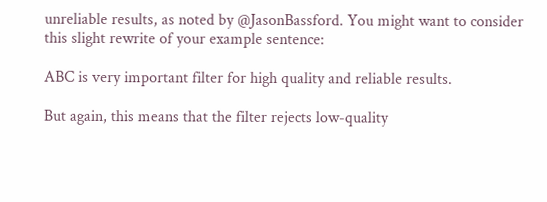unreliable results, as noted by @JasonBassford. You might want to consider this slight rewrite of your example sentence:

ABC is very important filter for high quality and reliable results.

But again, this means that the filter rejects low-quality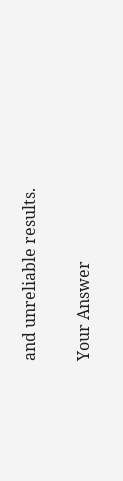and unreliable results.

Your Answer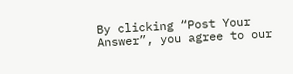By clicking “Post Your Answer”, you agree to our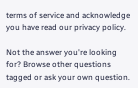terms of service and acknowledge you have read our privacy policy.

Not the answer you're looking for? Browse other questions tagged or ask your own question.